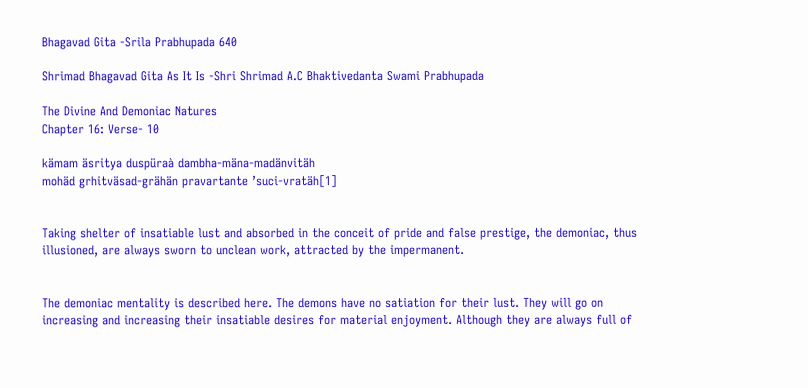Bhagavad Gita -Srila Prabhupada 640

Shrimad Bhagavad Gita As It Is -Shri Shrimad A.C Bhaktivedanta Swami Prabhupada

The Divine And Demoniac Natures
Chapter 16: Verse- 10

kämam äsritya duspüraà dambha-mäna-madänvitäh
mohäd grhitväsad-grähän pravartante ’suci-vratäh[1]


Taking shelter of insatiable lust and absorbed in the conceit of pride and false prestige, the demoniac, thus illusioned, are always sworn to unclean work, attracted by the impermanent.


The demoniac mentality is described here. The demons have no satiation for their lust. They will go on increasing and increasing their insatiable desires for material enjoyment. Although they are always full of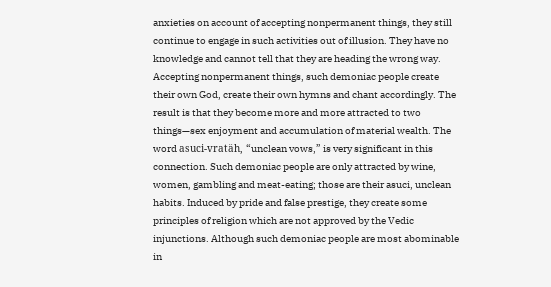anxieties on account of accepting nonpermanent things, they still continue to engage in such activities out of illusion. They have no knowledge and cannot tell that they are heading the wrong way. Accepting nonpermanent things, such demoniac people create their own God, create their own hymns and chant accordingly. The result is that they become more and more attracted to two things—sex enjoyment and accumulation of material wealth. The word asuci-vratäh, “unclean vows,” is very significant in this connection. Such demoniac people are only attracted by wine, women, gambling and meat-eating; those are their asuci, unclean habits. Induced by pride and false prestige, they create some principles of religion which are not approved by the Vedic injunctions. Although such demoniac people are most abominable in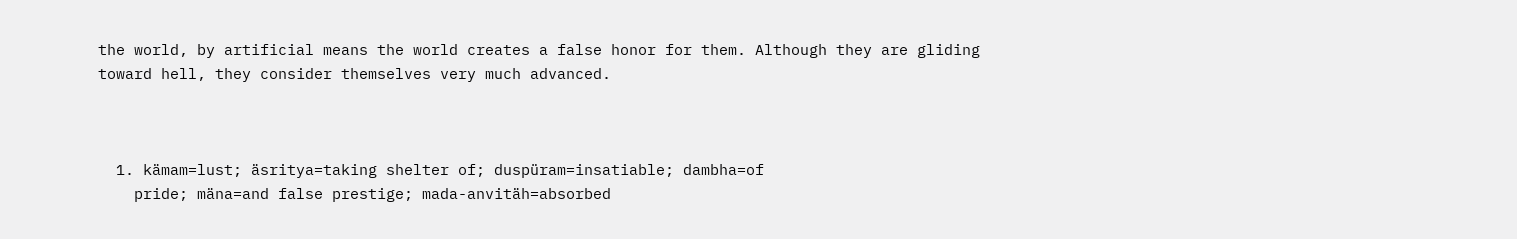the world, by artificial means the world creates a false honor for them. Although they are gliding toward hell, they consider themselves very much advanced.



  1. kämam=lust; äsritya=taking shelter of; duspüram=insatiable; dambha=of
    pride; mäna=and false prestige; mada-anvitäh=absorbed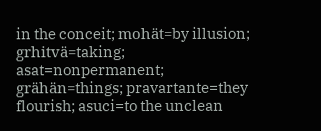in the conceit; mohät=by illusion; grhitvä=taking; asat=nonpermanent; grähän=things; pravartante=they flourish; asuci=to the unclean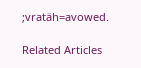;vratäh=avowed.

Related Articles